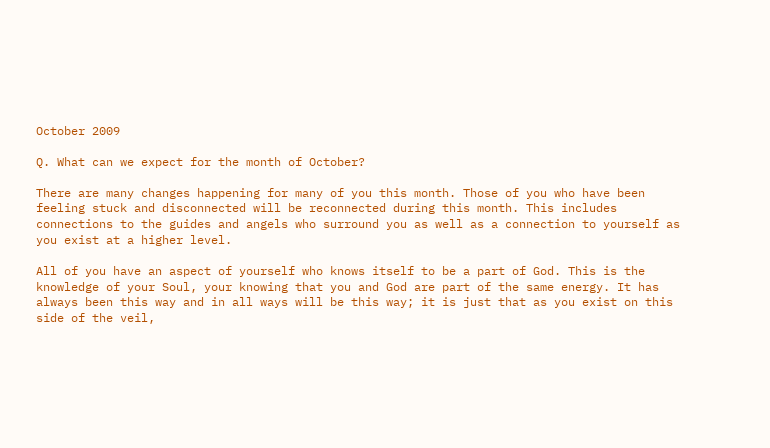October 2009

Q. What can we expect for the month of October?

There are many changes happening for many of you this month. Those of you who have been feeling stuck and disconnected will be reconnected during this month. This includes connections to the guides and angels who surround you as well as a connection to yourself as you exist at a higher level.

All of you have an aspect of yourself who knows itself to be a part of God. This is the knowledge of your Soul, your knowing that you and God are part of the same energy. It has always been this way and in all ways will be this way; it is just that as you exist on this side of the veil,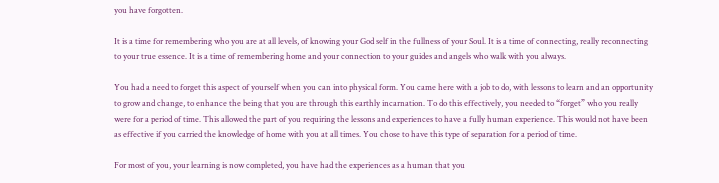you have forgotten.

It is a time for remembering who you are at all levels, of knowing your God self in the fullness of your Soul. It is a time of connecting, really reconnecting to your true essence. It is a time of remembering home and your connection to your guides and angels who walk with you always.

You had a need to forget this aspect of yourself when you can into physical form. You came here with a job to do, with lessons to learn and an opportunity to grow and change, to enhance the being that you are through this earthly incarnation. To do this effectively, you needed to “forget” who you really were for a period of time. This allowed the part of you requiring the lessons and experiences to have a fully human experience. This would not have been as effective if you carried the knowledge of home with you at all times. You chose to have this type of separation for a period of time.

For most of you, your learning is now completed, you have had the experiences as a human that you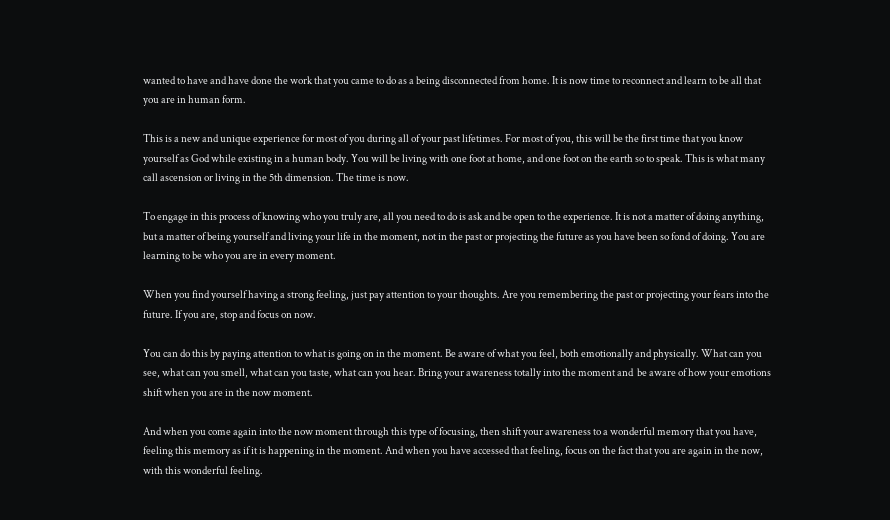wanted to have and have done the work that you came to do as a being disconnected from home. It is now time to reconnect and learn to be all that you are in human form.

This is a new and unique experience for most of you during all of your past lifetimes. For most of you, this will be the first time that you know yourself as God while existing in a human body. You will be living with one foot at home, and one foot on the earth so to speak. This is what many call ascension or living in the 5th dimension. The time is now.

To engage in this process of knowing who you truly are, all you need to do is ask and be open to the experience. It is not a matter of doing anything, but a matter of being yourself and living your life in the moment, not in the past or projecting the future as you have been so fond of doing. You are learning to be who you are in every moment.

When you find yourself having a strong feeling, just pay attention to your thoughts. Are you remembering the past or projecting your fears into the future. If you are, stop and focus on now.

You can do this by paying attention to what is going on in the moment. Be aware of what you feel, both emotionally and physically. What can you see, what can you smell, what can you taste, what can you hear. Bring your awareness totally into the moment and  be aware of how your emotions shift when you are in the now moment.

And when you come again into the now moment through this type of focusing, then shift your awareness to a wonderful memory that you have, feeling this memory as if it is happening in the moment. And when you have accessed that feeling, focus on the fact that you are again in the now, with this wonderful feeling.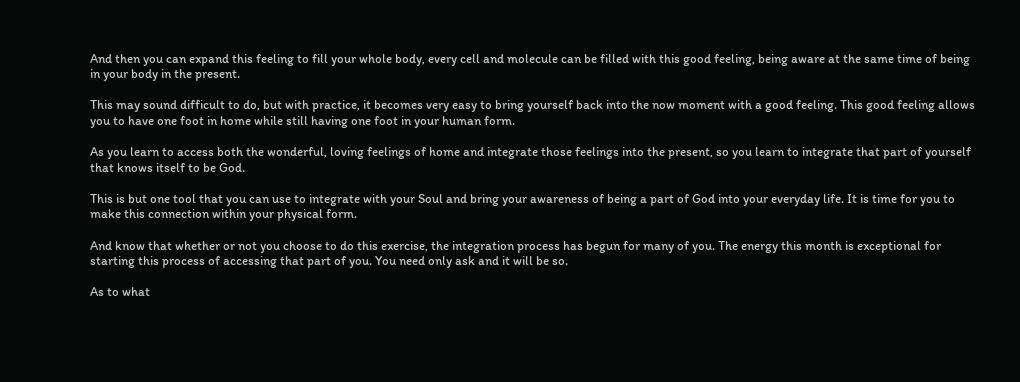And then you can expand this feeling to fill your whole body, every cell and molecule can be filled with this good feeling, being aware at the same time of being in your body in the present.

This may sound difficult to do, but with practice, it becomes very easy to bring yourself back into the now moment with a good feeling. This good feeling allows you to have one foot in home while still having one foot in your human form.

As you learn to access both the wonderful, loving feelings of home and integrate those feelings into the present, so you learn to integrate that part of yourself that knows itself to be God.

This is but one tool that you can use to integrate with your Soul and bring your awareness of being a part of God into your everyday life. It is time for you to make this connection within your physical form.

And know that whether or not you choose to do this exercise, the integration process has begun for many of you. The energy this month is exceptional for starting this process of accessing that part of you. You need only ask and it will be so.

As to what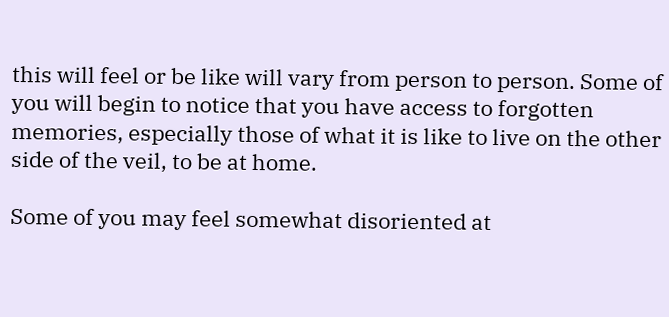this will feel or be like will vary from person to person. Some of you will begin to notice that you have access to forgotten memories, especially those of what it is like to live on the other side of the veil, to be at home.

Some of you may feel somewhat disoriented at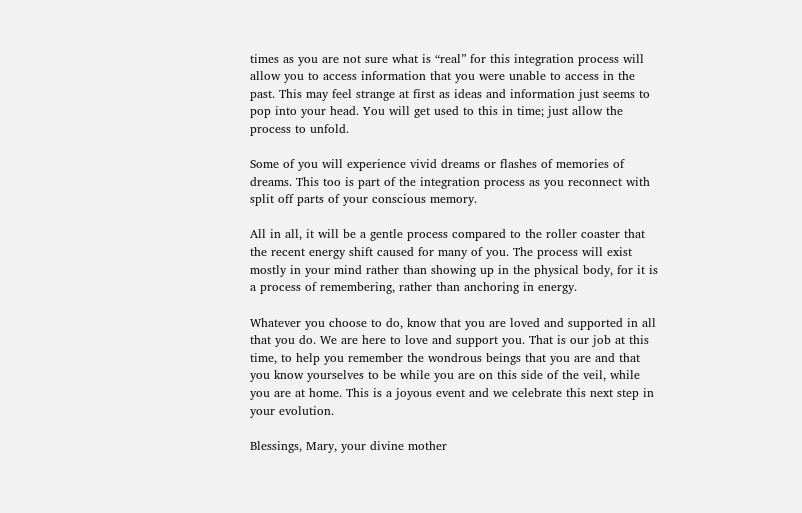times as you are not sure what is “real” for this integration process will allow you to access information that you were unable to access in the past. This may feel strange at first as ideas and information just seems to pop into your head. You will get used to this in time; just allow the process to unfold.

Some of you will experience vivid dreams or flashes of memories of dreams. This too is part of the integration process as you reconnect with split off parts of your conscious memory.

All in all, it will be a gentle process compared to the roller coaster that the recent energy shift caused for many of you. The process will exist mostly in your mind rather than showing up in the physical body, for it is a process of remembering, rather than anchoring in energy.

Whatever you choose to do, know that you are loved and supported in all that you do. We are here to love and support you. That is our job at this time, to help you remember the wondrous beings that you are and that you know yourselves to be while you are on this side of the veil, while you are at home. This is a joyous event and we celebrate this next step in your evolution.

Blessings, Mary, your divine mother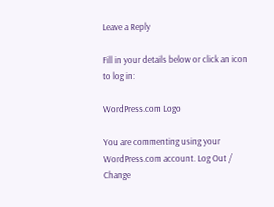Leave a Reply

Fill in your details below or click an icon to log in:

WordPress.com Logo

You are commenting using your WordPress.com account. Log Out /  Change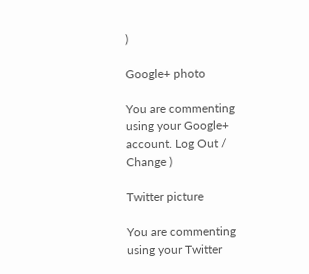)

Google+ photo

You are commenting using your Google+ account. Log Out /  Change )

Twitter picture

You are commenting using your Twitter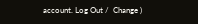account. Log Out /  Change )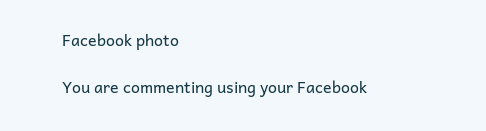Facebook photo

You are commenting using your Facebook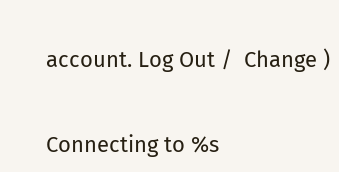account. Log Out /  Change )


Connecting to %s